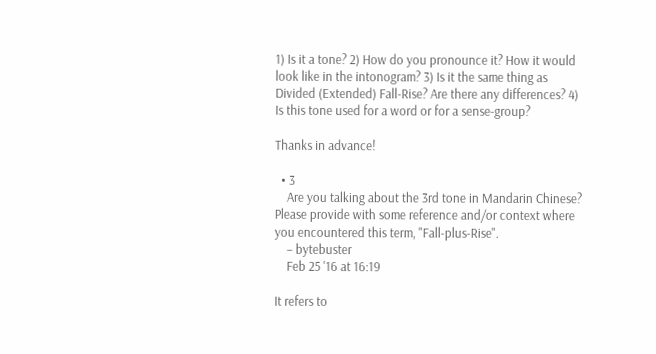1) Is it a tone? 2) How do you pronounce it? How it would look like in the intonogram? 3) Is it the same thing as Divided (Extended) Fall-Rise? Are there any differences? 4) Is this tone used for a word or for a sense-group?

Thanks in advance!

  • 3
    Are you talking about the 3rd tone in Mandarin Chinese? Please provide with some reference and/or context where you encountered this term, "Fall-plus-Rise".
    – bytebuster
    Feb 25 '16 at 16:19

It refers to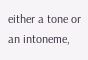either a tone or an intoneme,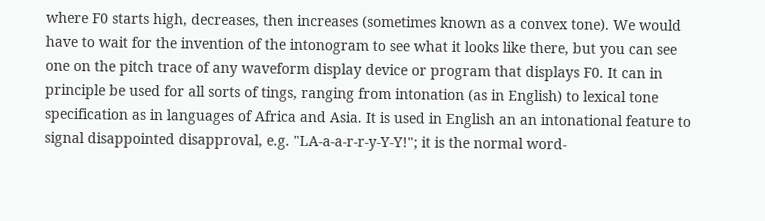where F0 starts high, decreases, then increases (sometimes known as a convex tone). We would have to wait for the invention of the intonogram to see what it looks like there, but you can see one on the pitch trace of any waveform display device or program that displays F0. It can in principle be used for all sorts of tings, ranging from intonation (as in English) to lexical tone specification as in languages of Africa and Asia. It is used in English an an intonational feature to signal disappointed disapproval, e.g. "LA-a-a-r-r-y-Y-Y!"; it is the normal word-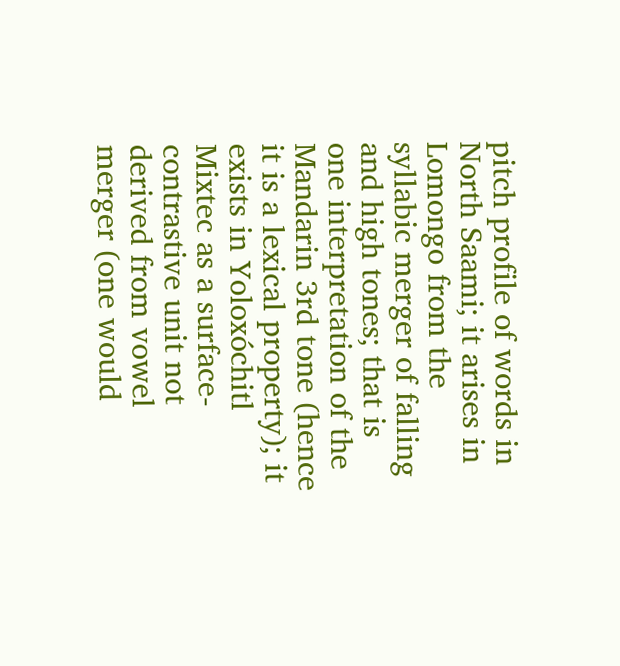pitch profile of words in North Saami; it arises in Lomongo from the syllabic merger of falling and high tones; that is one interpretation of the Mandarin 3rd tone (hence it is a lexical property); it exists in Yoloxóchitl Mixtec as a surface-contrastive unit not derived from vowel merger (one would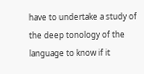have to undertake a study of the deep tonology of the language to know if it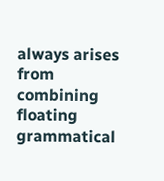always arises from combining floating grammatical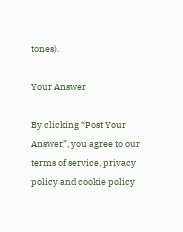tones).

Your Answer

By clicking “Post Your Answer”, you agree to our terms of service, privacy policy and cookie policy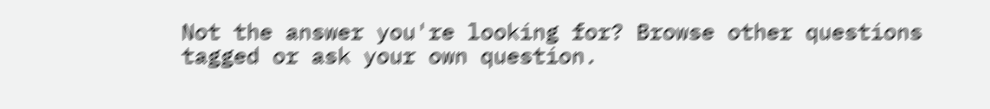Not the answer you're looking for? Browse other questions tagged or ask your own question.